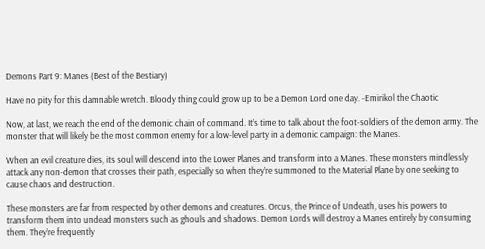Demons Part 9: Manes (Best of the Bestiary)

Have no pity for this damnable wretch. Bloody thing could grow up to be a Demon Lord one day. -Emirikol the Chaotic

Now, at last, we reach the end of the demonic chain of command. It’s time to talk about the foot-soldiers of the demon army. The monster that will likely be the most common enemy for a low-level party in a demonic campaign: the Manes.

When an evil creature dies, its soul will descend into the Lower Planes and transform into a Manes. These monsters mindlessly attack any non-demon that crosses their path, especially so when they’re summoned to the Material Plane by one seeking to cause chaos and destruction.

These monsters are far from respected by other demons and creatures. Orcus, the Prince of Undeath, uses his powers to transform them into undead monsters such as ghouls and shadows. Demon Lords will destroy a Manes entirely by consuming them. They’re frequently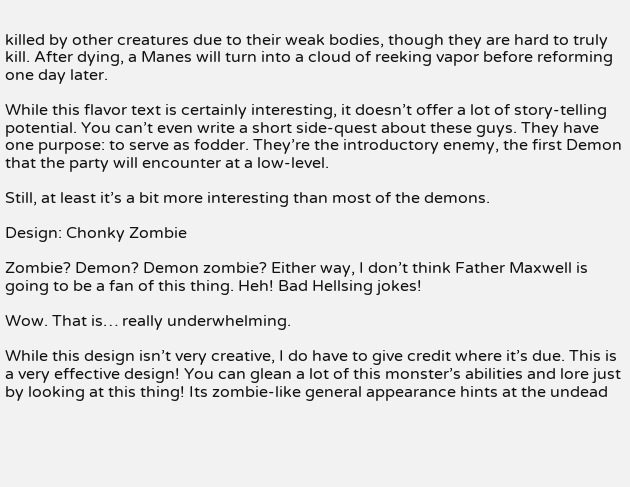killed by other creatures due to their weak bodies, though they are hard to truly kill. After dying, a Manes will turn into a cloud of reeking vapor before reforming one day later.

While this flavor text is certainly interesting, it doesn’t offer a lot of story-telling potential. You can’t even write a short side-quest about these guys. They have one purpose: to serve as fodder. They’re the introductory enemy, the first Demon that the party will encounter at a low-level.

Still, at least it’s a bit more interesting than most of the demons.

Design: Chonky Zombie

Zombie? Demon? Demon zombie? Either way, I don’t think Father Maxwell is going to be a fan of this thing. Heh! Bad Hellsing jokes!

Wow. That is… really underwhelming.

While this design isn’t very creative, I do have to give credit where it’s due. This is a very effective design! You can glean a lot of this monster’s abilities and lore just by looking at this thing! Its zombie-like general appearance hints at the undead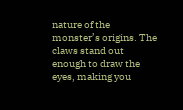nature of the monster’s origins. The claws stand out enough to draw the eyes, making you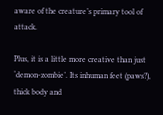aware of the creature’s primary tool of attack.

Plus, it is a little more creative than just ‘demon-zombie’. Its inhuman feet (paws?), thick body and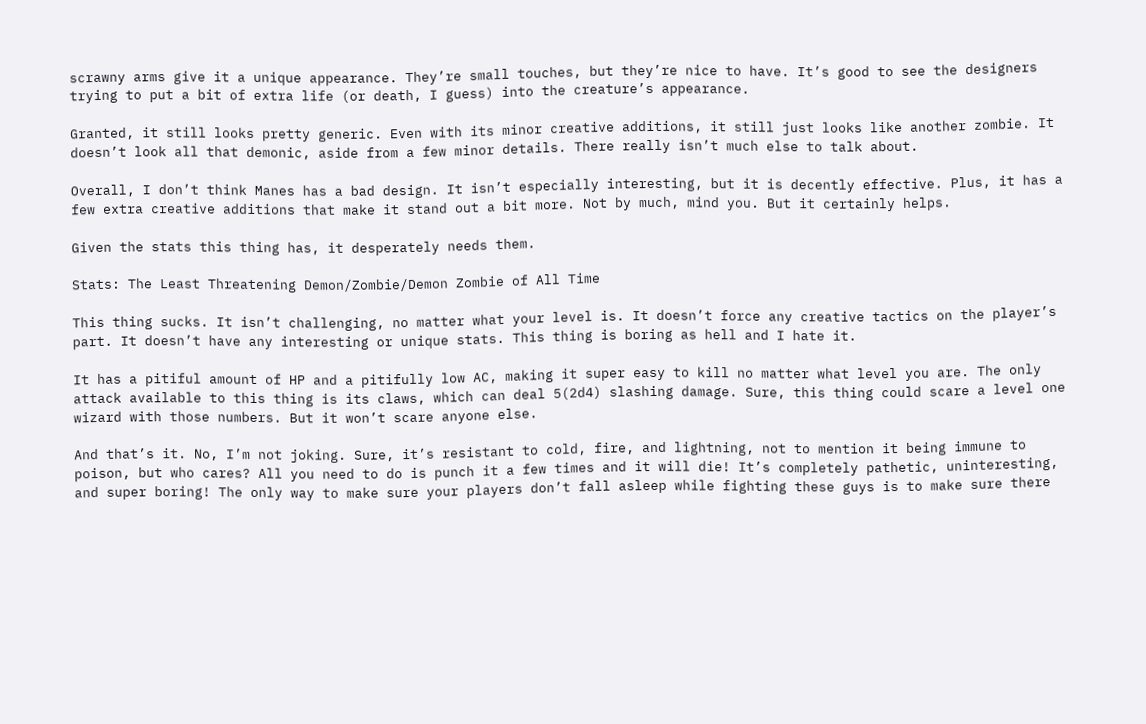scrawny arms give it a unique appearance. They’re small touches, but they’re nice to have. It’s good to see the designers trying to put a bit of extra life (or death, I guess) into the creature’s appearance.

Granted, it still looks pretty generic. Even with its minor creative additions, it still just looks like another zombie. It doesn’t look all that demonic, aside from a few minor details. There really isn’t much else to talk about.

Overall, I don’t think Manes has a bad design. It isn’t especially interesting, but it is decently effective. Plus, it has a few extra creative additions that make it stand out a bit more. Not by much, mind you. But it certainly helps.

Given the stats this thing has, it desperately needs them.

Stats: The Least Threatening Demon/Zombie/Demon Zombie of All Time

This thing sucks. It isn’t challenging, no matter what your level is. It doesn’t force any creative tactics on the player’s part. It doesn’t have any interesting or unique stats. This thing is boring as hell and I hate it.

It has a pitiful amount of HP and a pitifully low AC, making it super easy to kill no matter what level you are. The only attack available to this thing is its claws, which can deal 5(2d4) slashing damage. Sure, this thing could scare a level one wizard with those numbers. But it won’t scare anyone else.

And that’s it. No, I’m not joking. Sure, it’s resistant to cold, fire, and lightning, not to mention it being immune to poison, but who cares? All you need to do is punch it a few times and it will die! It’s completely pathetic, uninteresting, and super boring! The only way to make sure your players don’t fall asleep while fighting these guys is to make sure there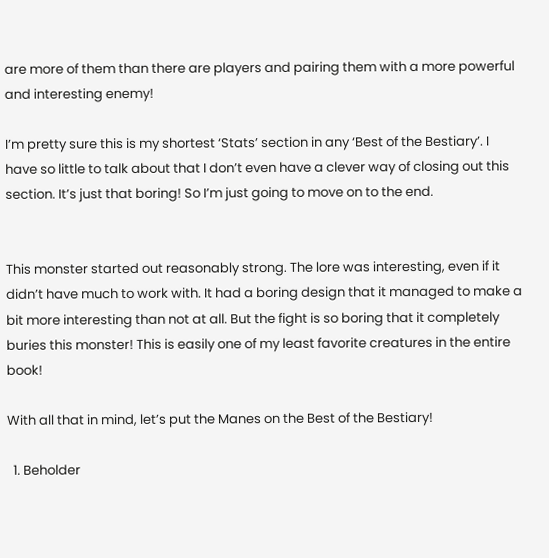are more of them than there are players and pairing them with a more powerful and interesting enemy!

I’m pretty sure this is my shortest ‘Stats’ section in any ‘Best of the Bestiary’. I have so little to talk about that I don’t even have a clever way of closing out this section. It’s just that boring! So I’m just going to move on to the end.


This monster started out reasonably strong. The lore was interesting, even if it didn’t have much to work with. It had a boring design that it managed to make a bit more interesting than not at all. But the fight is so boring that it completely buries this monster! This is easily one of my least favorite creatures in the entire book!

With all that in mind, let’s put the Manes on the Best of the Bestiary!

  1. Beholder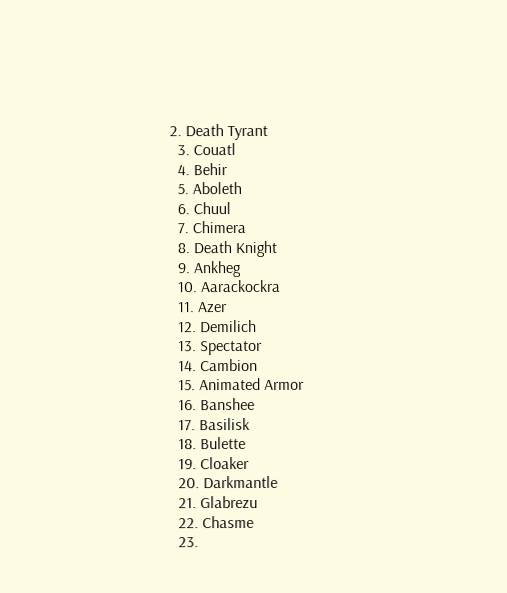2. Death Tyrant
  3. Couatl
  4. Behir
  5. Aboleth
  6. Chuul
  7. Chimera
  8. Death Knight
  9. Ankheg
  10. Aarackockra
  11. Azer
  12. Demilich
  13. Spectator
  14. Cambion
  15. Animated Armor
  16. Banshee
  17. Basilisk
  18. Bulette
  19. Cloaker
  20. Darkmantle
  21. Glabrezu
  22. Chasme
  23.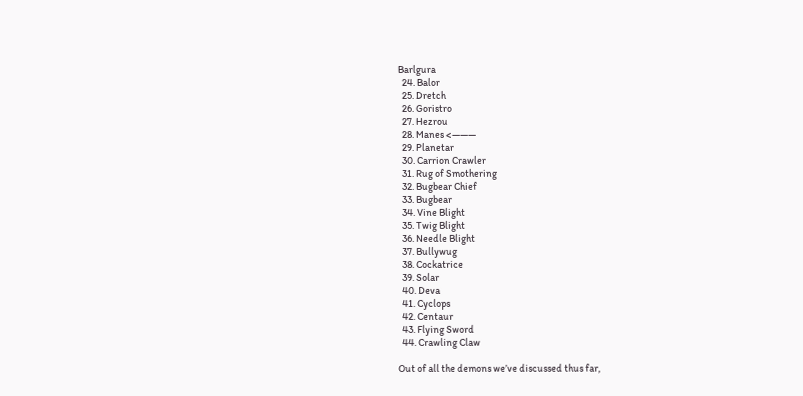Barlgura
  24. Balor
  25. Dretch
  26. Goristro
  27. Hezrou
  28. Manes <———
  29. Planetar
  30. Carrion Crawler
  31. Rug of Smothering
  32. Bugbear Chief
  33. Bugbear
  34. Vine Blight
  35. Twig Blight
  36. Needle Blight
  37. Bullywug
  38. Cockatrice
  39. Solar
  40. Deva
  41. Cyclops
  42. Centaur
  43. Flying Sword
  44. Crawling Claw

Out of all the demons we’ve discussed thus far,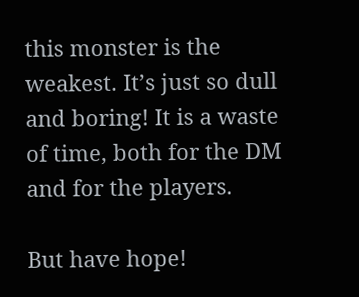this monster is the weakest. It’s just so dull and boring! It is a waste of time, both for the DM and for the players.

But have hope!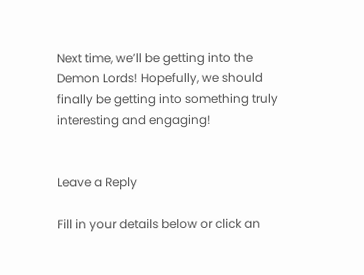Next time, we’ll be getting into the Demon Lords! Hopefully, we should finally be getting into something truly interesting and engaging!


Leave a Reply

Fill in your details below or click an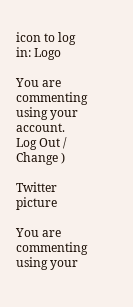icon to log in: Logo

You are commenting using your account. Log Out /  Change )

Twitter picture

You are commenting using your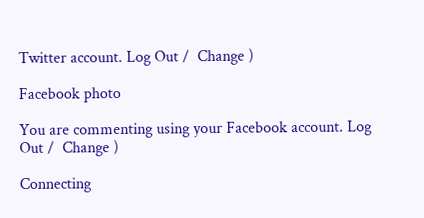Twitter account. Log Out /  Change )

Facebook photo

You are commenting using your Facebook account. Log Out /  Change )

Connecting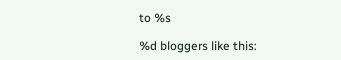to %s

%d bloggers like this: